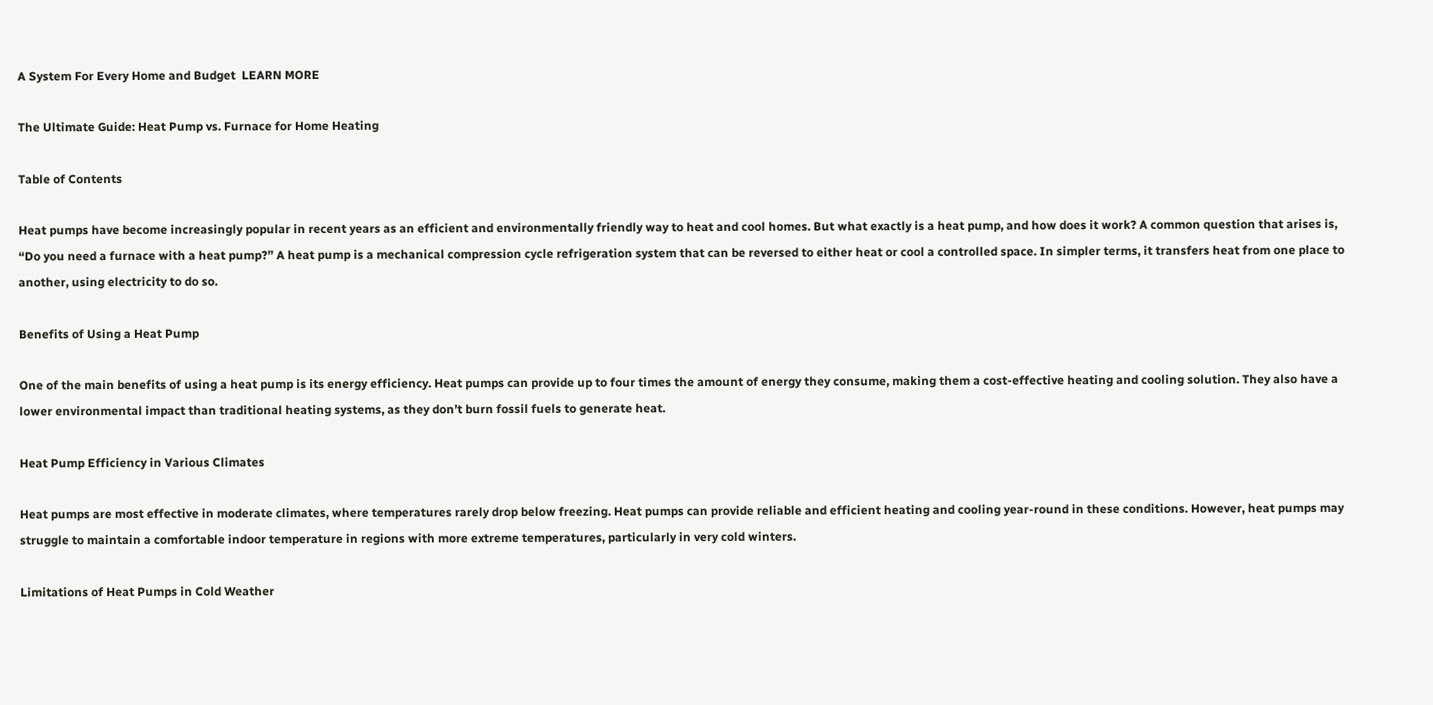A System For Every Home and Budget  LEARN MORE

The Ultimate Guide: Heat Pump vs. Furnace for Home Heating

Table of Contents

Heat pumps have become increasingly popular in recent years as an efficient and environmentally friendly way to heat and cool homes. But what exactly is a heat pump, and how does it work? A common question that arises is, “Do you need a furnace with a heat pump?” A heat pump is a mechanical compression cycle refrigeration system that can be reversed to either heat or cool a controlled space. In simpler terms, it transfers heat from one place to another, using electricity to do so.

Benefits of Using a Heat Pump

One of the main benefits of using a heat pump is its energy efficiency. Heat pumps can provide up to four times the amount of energy they consume, making them a cost-effective heating and cooling solution. They also have a lower environmental impact than traditional heating systems, as they don’t burn fossil fuels to generate heat.

Heat Pump Efficiency in Various Climates

Heat pumps are most effective in moderate climates, where temperatures rarely drop below freezing. Heat pumps can provide reliable and efficient heating and cooling year-round in these conditions. However, heat pumps may struggle to maintain a comfortable indoor temperature in regions with more extreme temperatures, particularly in very cold winters.

Limitations of Heat Pumps in Cold Weather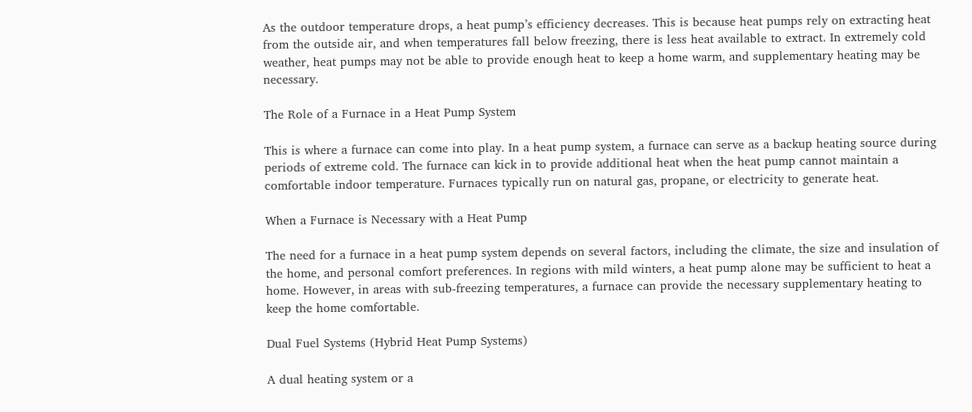As the outdoor temperature drops, a heat pump’s efficiency decreases. This is because heat pumps rely on extracting heat from the outside air, and when temperatures fall below freezing, there is less heat available to extract. In extremely cold weather, heat pumps may not be able to provide enough heat to keep a home warm, and supplementary heating may be necessary.

The Role of a Furnace in a Heat Pump System

This is where a furnace can come into play. In a heat pump system, a furnace can serve as a backup heating source during periods of extreme cold. The furnace can kick in to provide additional heat when the heat pump cannot maintain a comfortable indoor temperature. Furnaces typically run on natural gas, propane, or electricity to generate heat.

When a Furnace is Necessary with a Heat Pump

The need for a furnace in a heat pump system depends on several factors, including the climate, the size and insulation of the home, and personal comfort preferences. In regions with mild winters, a heat pump alone may be sufficient to heat a home. However, in areas with sub-freezing temperatures, a furnace can provide the necessary supplementary heating to keep the home comfortable.

Dual Fuel Systems (Hybrid Heat Pump Systems)

A dual heating system or a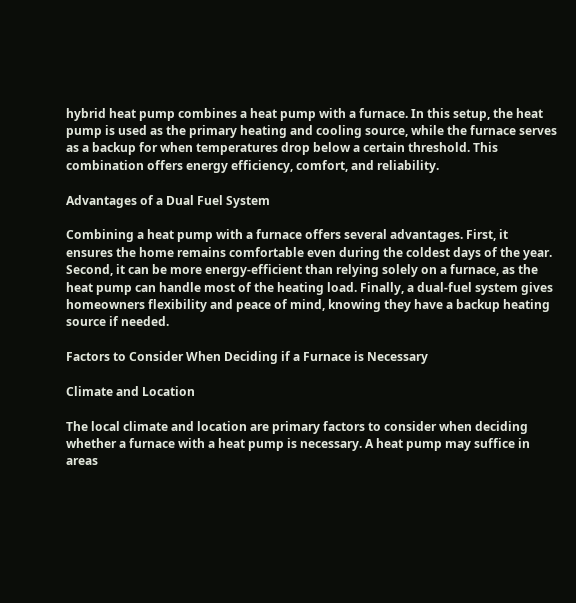hybrid heat pump combines a heat pump with a furnace. In this setup, the heat pump is used as the primary heating and cooling source, while the furnace serves as a backup for when temperatures drop below a certain threshold. This combination offers energy efficiency, comfort, and reliability.

Advantages of a Dual Fuel System

Combining a heat pump with a furnace offers several advantages. First, it ensures the home remains comfortable even during the coldest days of the year. Second, it can be more energy-efficient than relying solely on a furnace, as the heat pump can handle most of the heating load. Finally, a dual-fuel system gives homeowners flexibility and peace of mind, knowing they have a backup heating source if needed.

Factors to Consider When Deciding if a Furnace is Necessary

Climate and Location

The local climate and location are primary factors to consider when deciding whether a furnace with a heat pump is necessary. A heat pump may suffice in areas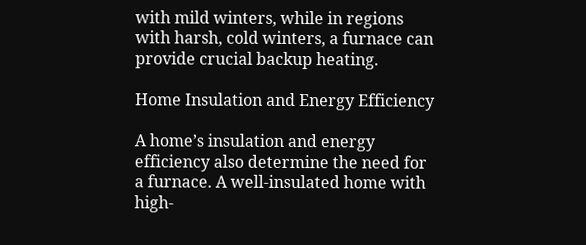with mild winters, while in regions with harsh, cold winters, a furnace can provide crucial backup heating.

Home Insulation and Energy Efficiency

A home’s insulation and energy efficiency also determine the need for a furnace. A well-insulated home with high-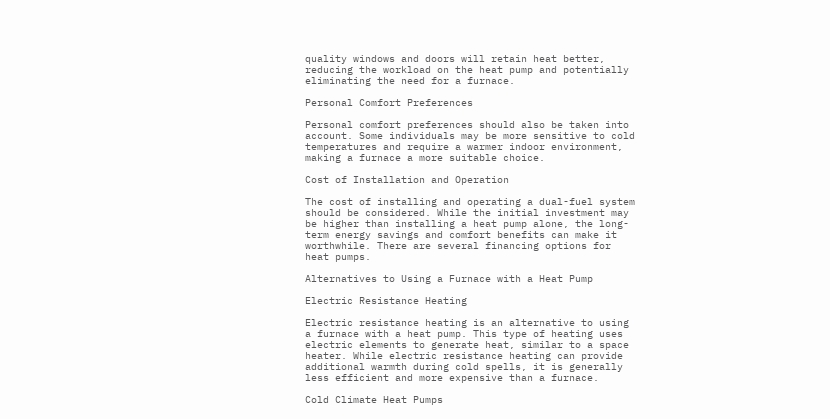quality windows and doors will retain heat better, reducing the workload on the heat pump and potentially eliminating the need for a furnace.

Personal Comfort Preferences

Personal comfort preferences should also be taken into account. Some individuals may be more sensitive to cold temperatures and require a warmer indoor environment, making a furnace a more suitable choice.

Cost of Installation and Operation

The cost of installing and operating a dual-fuel system should be considered. While the initial investment may be higher than installing a heat pump alone, the long-term energy savings and comfort benefits can make it worthwhile. There are several financing options for heat pumps.

Alternatives to Using a Furnace with a Heat Pump

Electric Resistance Heating

Electric resistance heating is an alternative to using a furnace with a heat pump. This type of heating uses electric elements to generate heat, similar to a space heater. While electric resistance heating can provide additional warmth during cold spells, it is generally less efficient and more expensive than a furnace.

Cold Climate Heat Pumps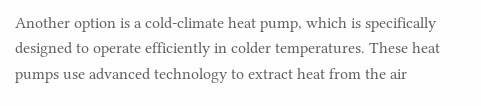Another option is a cold-climate heat pump, which is specifically designed to operate efficiently in colder temperatures. These heat pumps use advanced technology to extract heat from the air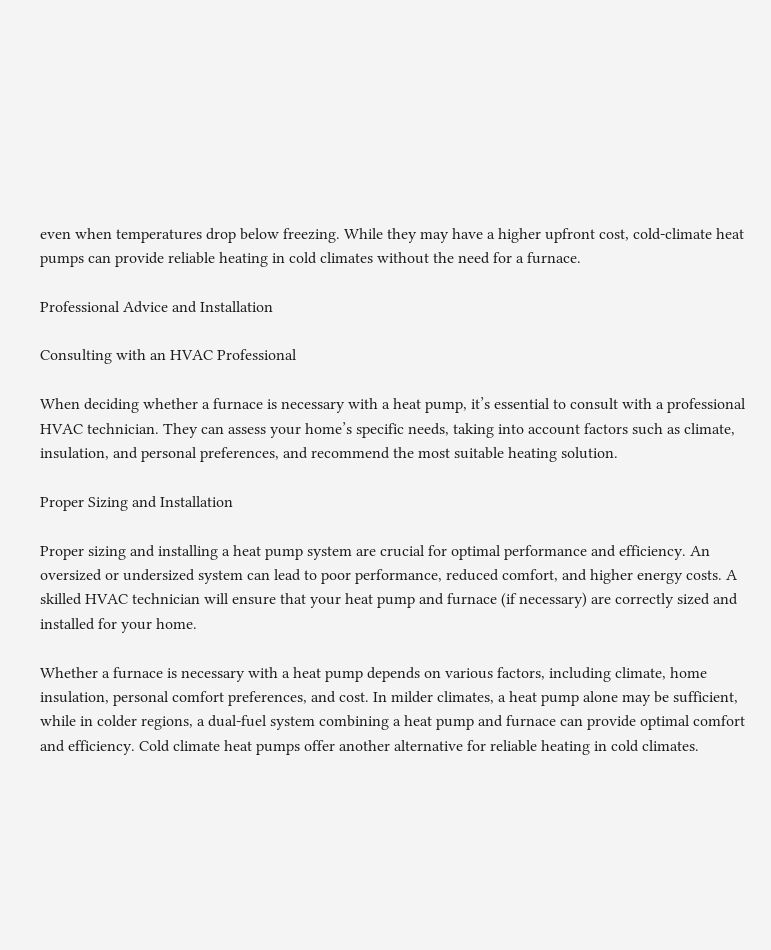even when temperatures drop below freezing. While they may have a higher upfront cost, cold-climate heat pumps can provide reliable heating in cold climates without the need for a furnace.

Professional Advice and Installation

Consulting with an HVAC Professional

When deciding whether a furnace is necessary with a heat pump, it’s essential to consult with a professional HVAC technician. They can assess your home’s specific needs, taking into account factors such as climate, insulation, and personal preferences, and recommend the most suitable heating solution.

Proper Sizing and Installation

Proper sizing and installing a heat pump system are crucial for optimal performance and efficiency. An oversized or undersized system can lead to poor performance, reduced comfort, and higher energy costs. A skilled HVAC technician will ensure that your heat pump and furnace (if necessary) are correctly sized and installed for your home.

Whether a furnace is necessary with a heat pump depends on various factors, including climate, home insulation, personal comfort preferences, and cost. In milder climates, a heat pump alone may be sufficient, while in colder regions, a dual-fuel system combining a heat pump and furnace can provide optimal comfort and efficiency. Cold climate heat pumps offer another alternative for reliable heating in cold climates.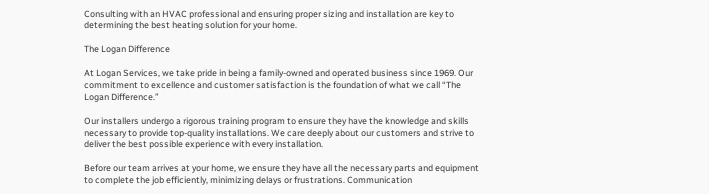Consulting with an HVAC professional and ensuring proper sizing and installation are key to determining the best heating solution for your home.

The Logan Difference

At Logan Services, we take pride in being a family-owned and operated business since 1969. Our commitment to excellence and customer satisfaction is the foundation of what we call “The Logan Difference.”

Our installers undergo a rigorous training program to ensure they have the knowledge and skills necessary to provide top-quality installations. We care deeply about our customers and strive to deliver the best possible experience with every installation.

Before our team arrives at your home, we ensure they have all the necessary parts and equipment to complete the job efficiently, minimizing delays or frustrations. Communication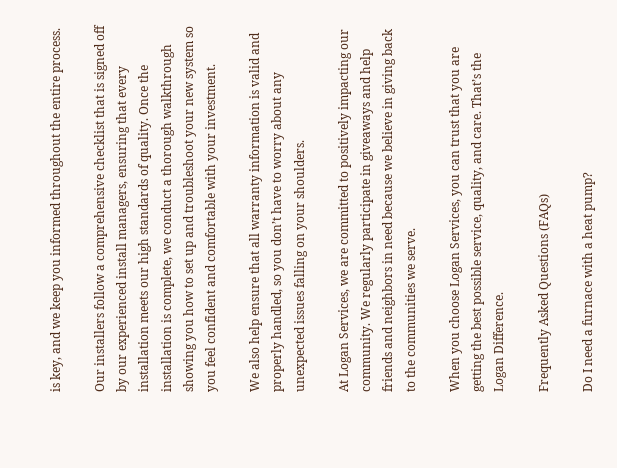is key, and we keep you informed throughout the entire process.

Our installers follow a comprehensive checklist that is signed off by our experienced install managers, ensuring that every installation meets our high standards of quality. Once the installation is complete, we conduct a thorough walkthrough showing you how to set up and troubleshoot your new system so you feel confident and comfortable with your investment.

We also help ensure that all warranty information is valid and properly handled, so you don’t have to worry about any unexpected issues falling on your shoulders.

At Logan Services, we are committed to positively impacting our community. We regularly participate in giveaways and help friends and neighbors in need because we believe in giving back to the communities we serve.

When you choose Logan Services, you can trust that you are getting the best possible service, quality, and care. That’s the Logan Difference.

Frequently Asked Questions (FAQs)

Do I need a furnace with a heat pump?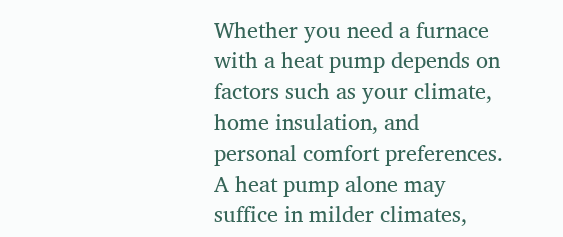Whether you need a furnace with a heat pump depends on factors such as your climate, home insulation, and personal comfort preferences. A heat pump alone may suffice in milder climates,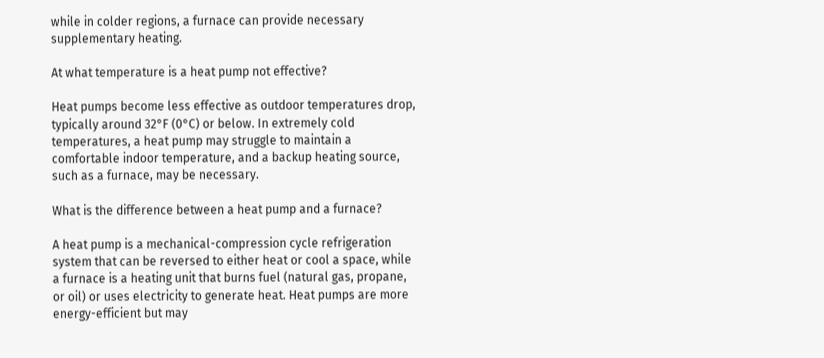while in colder regions, a furnace can provide necessary supplementary heating.

At what temperature is a heat pump not effective?

Heat pumps become less effective as outdoor temperatures drop, typically around 32°F (0°C) or below. In extremely cold temperatures, a heat pump may struggle to maintain a comfortable indoor temperature, and a backup heating source, such as a furnace, may be necessary.

What is the difference between a heat pump and a furnace?

A heat pump is a mechanical-compression cycle refrigeration system that can be reversed to either heat or cool a space, while a furnace is a heating unit that burns fuel (natural gas, propane, or oil) or uses electricity to generate heat. Heat pumps are more energy-efficient but may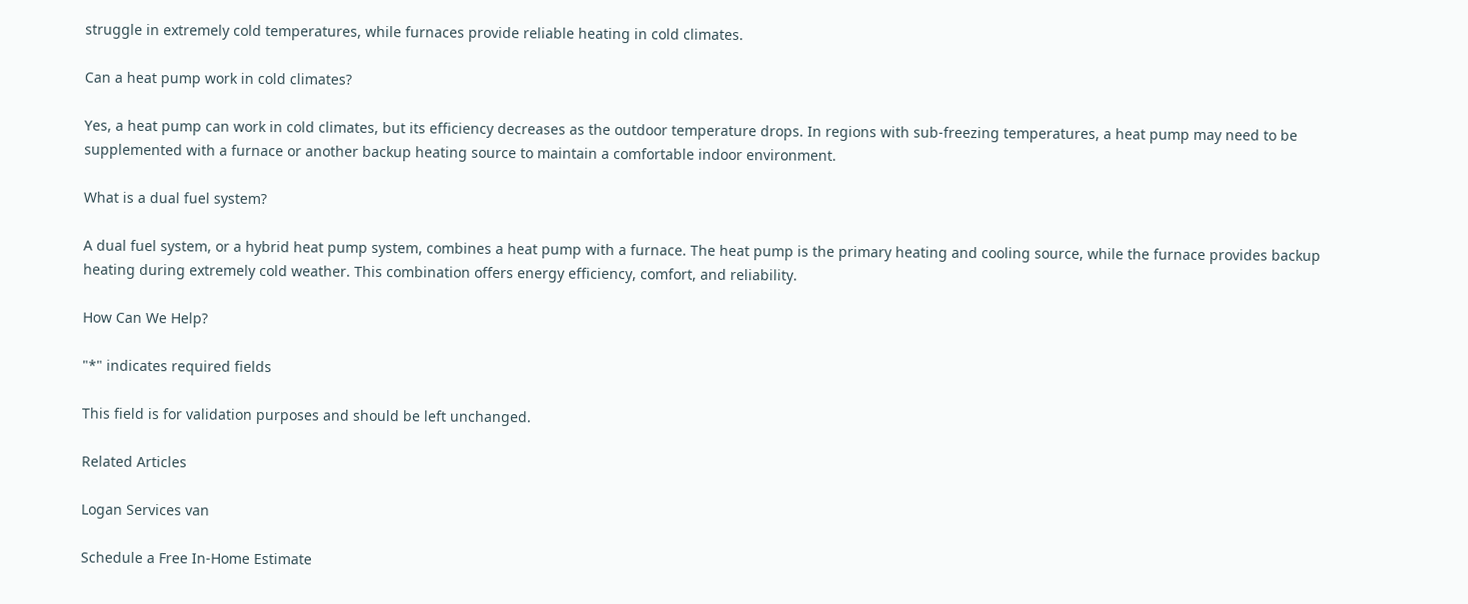struggle in extremely cold temperatures, while furnaces provide reliable heating in cold climates.

Can a heat pump work in cold climates?

Yes, a heat pump can work in cold climates, but its efficiency decreases as the outdoor temperature drops. In regions with sub-freezing temperatures, a heat pump may need to be supplemented with a furnace or another backup heating source to maintain a comfortable indoor environment.

What is a dual fuel system?

A dual fuel system, or a hybrid heat pump system, combines a heat pump with a furnace. The heat pump is the primary heating and cooling source, while the furnace provides backup heating during extremely cold weather. This combination offers energy efficiency, comfort, and reliability.

How Can We Help?

"*" indicates required fields

This field is for validation purposes and should be left unchanged.

Related Articles

Logan Services van

Schedule a Free In-Home Estimate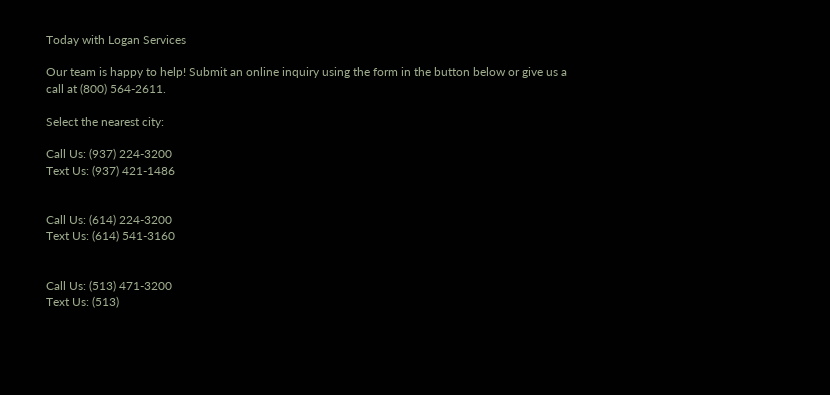Today with Logan Services

Our team is happy to help! Submit an online inquiry using the form in the button below or give us a call at (800) 564-2611.

Select the nearest city:

Call Us: (937) 224-3200
Text Us: (937) 421-1486


Call Us: (614) 224-3200
Text Us: (614) 541-3160


Call Us: (513) 471-3200
Text Us: (513)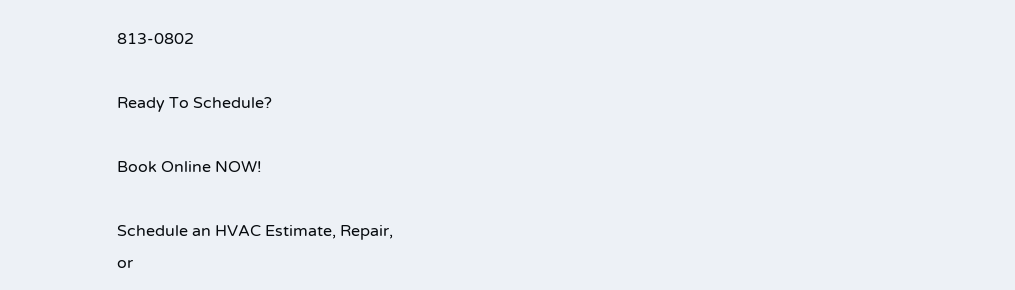813-0802

Ready To Schedule?

Book Online NOW!

Schedule an HVAC Estimate, Repair,
or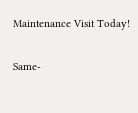Maintenance Visit Today!

Same-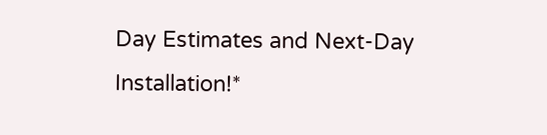Day Estimates and Next-Day Installation!*